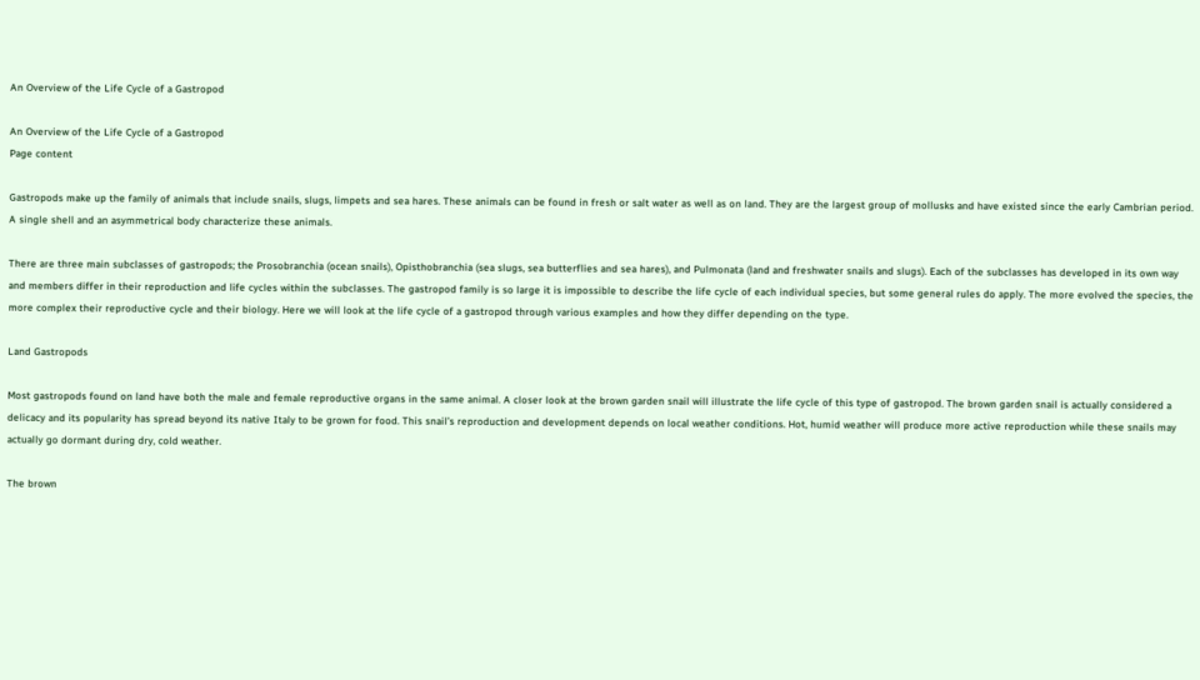An Overview of the Life Cycle of a Gastropod

An Overview of the Life Cycle of a Gastropod
Page content

Gastropods make up the family of animals that include snails, slugs, limpets and sea hares. These animals can be found in fresh or salt water as well as on land. They are the largest group of mollusks and have existed since the early Cambrian period. A single shell and an asymmetrical body characterize these animals.

There are three main subclasses of gastropods; the Prosobranchia (ocean snails), Opisthobranchia (sea slugs, sea butterflies and sea hares), and Pulmonata (land and freshwater snails and slugs). Each of the subclasses has developed in its own way and members differ in their reproduction and life cycles within the subclasses. The gastropod family is so large it is impossible to describe the life cycle of each individual species, but some general rules do apply. The more evolved the species, the more complex their reproductive cycle and their biology. Here we will look at the life cycle of a gastropod through various examples and how they differ depending on the type.

Land Gastropods

Most gastropods found on land have both the male and female reproductive organs in the same animal. A closer look at the brown garden snail will illustrate the life cycle of this type of gastropod. The brown garden snail is actually considered a delicacy and its popularity has spread beyond its native Italy to be grown for food. This snail’s reproduction and development depends on local weather conditions. Hot, humid weather will produce more active reproduction while these snails may actually go dormant during dry, cold weather.

The brown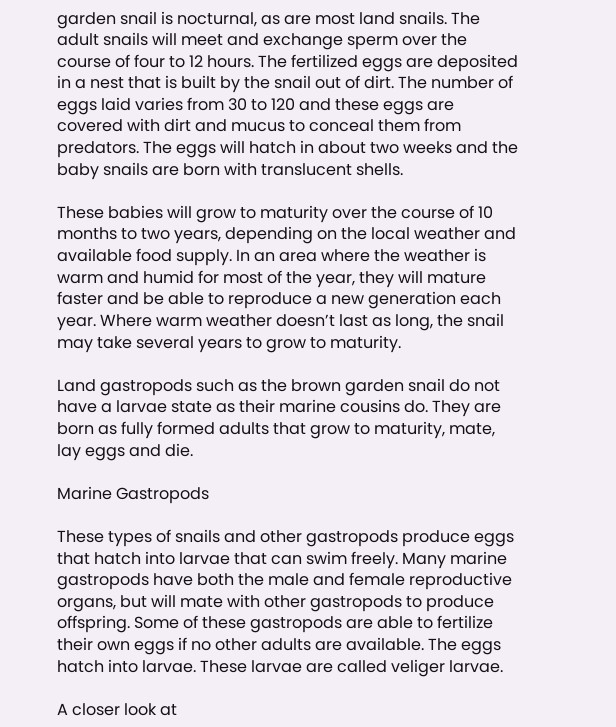garden snail is nocturnal, as are most land snails. The adult snails will meet and exchange sperm over the course of four to 12 hours. The fertilized eggs are deposited in a nest that is built by the snail out of dirt. The number of eggs laid varies from 30 to 120 and these eggs are covered with dirt and mucus to conceal them from predators. The eggs will hatch in about two weeks and the baby snails are born with translucent shells.

These babies will grow to maturity over the course of 10 months to two years, depending on the local weather and available food supply. In an area where the weather is warm and humid for most of the year, they will mature faster and be able to reproduce a new generation each year. Where warm weather doesn’t last as long, the snail may take several years to grow to maturity.

Land gastropods such as the brown garden snail do not have a larvae state as their marine cousins do. They are born as fully formed adults that grow to maturity, mate, lay eggs and die.

Marine Gastropods

These types of snails and other gastropods produce eggs that hatch into larvae that can swim freely. Many marine gastropods have both the male and female reproductive organs, but will mate with other gastropods to produce offspring. Some of these gastropods are able to fertilize their own eggs if no other adults are available. The eggs hatch into larvae. These larvae are called veliger larvae.

A closer look at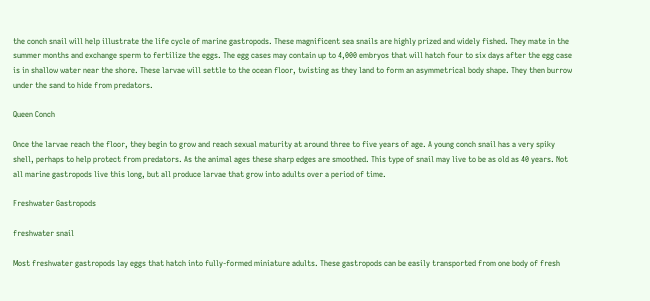the conch snail will help illustrate the life cycle of marine gastropods. These magnificent sea snails are highly prized and widely fished. They mate in the summer months and exchange sperm to fertilize the eggs. The egg cases may contain up to 4,000 embryos that will hatch four to six days after the egg case is in shallow water near the shore. These larvae will settle to the ocean floor, twisting as they land to form an asymmetrical body shape. They then burrow under the sand to hide from predators.

Queen Conch

Once the larvae reach the floor, they begin to grow and reach sexual maturity at around three to five years of age. A young conch snail has a very spiky shell, perhaps to help protect from predators. As the animal ages these sharp edges are smoothed. This type of snail may live to be as old as 40 years. Not all marine gastropods live this long, but all produce larvae that grow into adults over a period of time.

Freshwater Gastropods

freshwater snail

Most freshwater gastropods lay eggs that hatch into fully-formed miniature adults. These gastropods can be easily transported from one body of fresh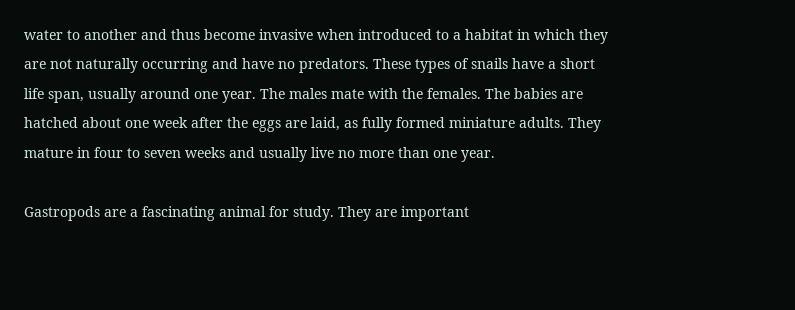water to another and thus become invasive when introduced to a habitat in which they are not naturally occurring and have no predators. These types of snails have a short life span, usually around one year. The males mate with the females. The babies are hatched about one week after the eggs are laid, as fully formed miniature adults. They mature in four to seven weeks and usually live no more than one year.

Gastropods are a fascinating animal for study. They are important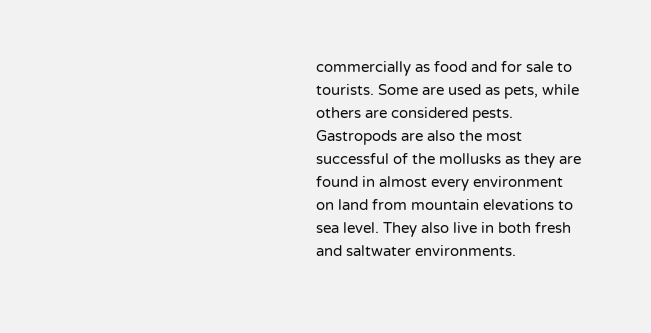commercially as food and for sale to tourists. Some are used as pets, while others are considered pests. Gastropods are also the most successful of the mollusks as they are found in almost every environment on land from mountain elevations to sea level. They also live in both fresh and saltwater environments.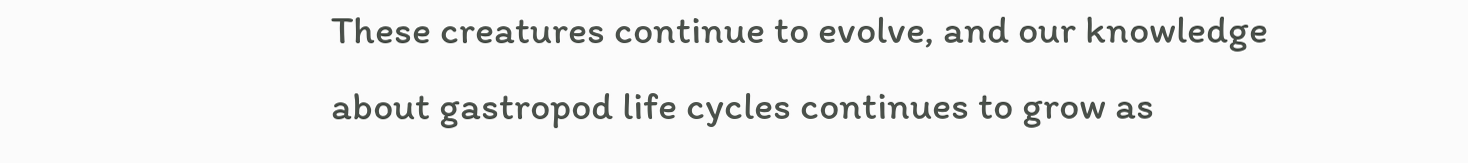These creatures continue to evolve, and our knowledge about gastropod life cycles continues to grow as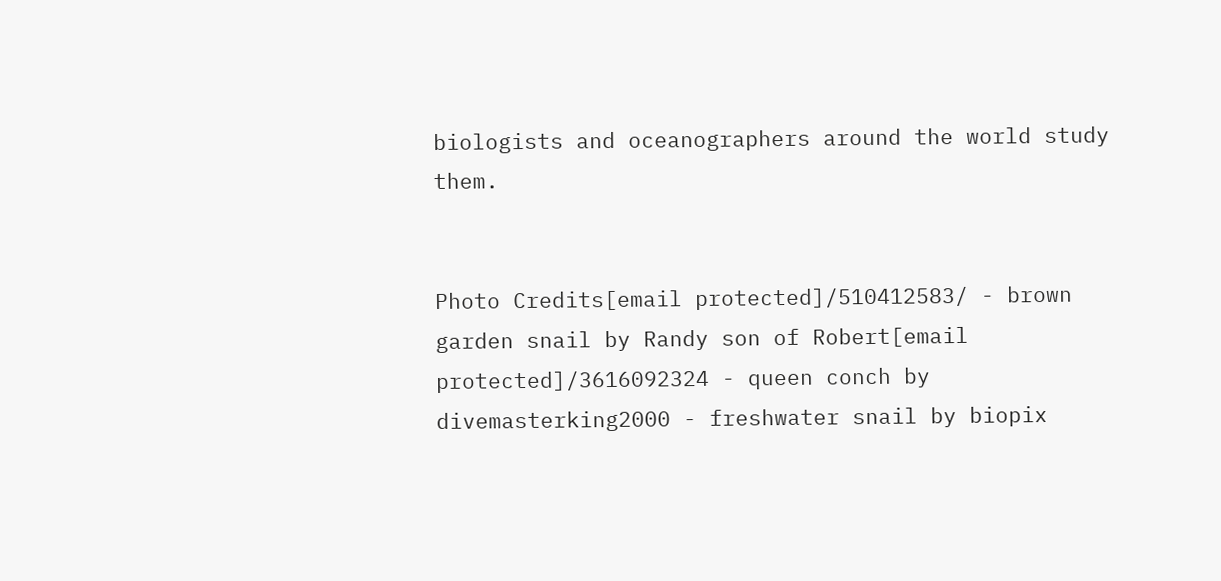biologists and oceanographers around the world study them.


Photo Credits[email protected]/510412583/ - brown garden snail by Randy son of Robert[email protected]/3616092324 - queen conch by divemasterking2000 - freshwater snail by biopix